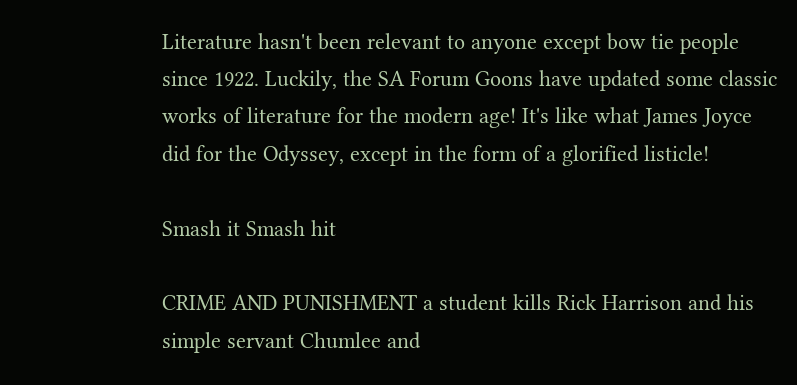Literature hasn't been relevant to anyone except bow tie people since 1922. Luckily, the SA Forum Goons have updated some classic works of literature for the modern age! It's like what James Joyce did for the Odyssey, except in the form of a glorified listicle!

Smash it Smash hit

CRIME AND PUNISHMENT a student kills Rick Harrison and his simple servant Chumlee and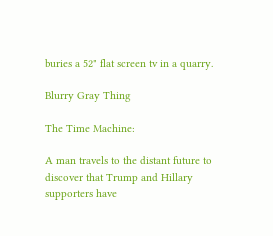buries a 52" flat screen tv in a quarry.

Blurry Gray Thing

The Time Machine:

A man travels to the distant future to discover that Trump and Hillary supporters have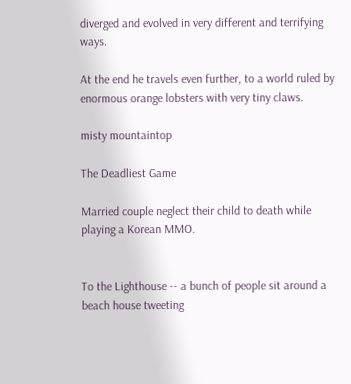diverged and evolved in very different and terrifying ways.

At the end he travels even further, to a world ruled by enormous orange lobsters with very tiny claws.

misty mountaintop

The Deadliest Game

Married couple neglect their child to death while playing a Korean MMO.


To the Lighthouse -- a bunch of people sit around a beach house tweeting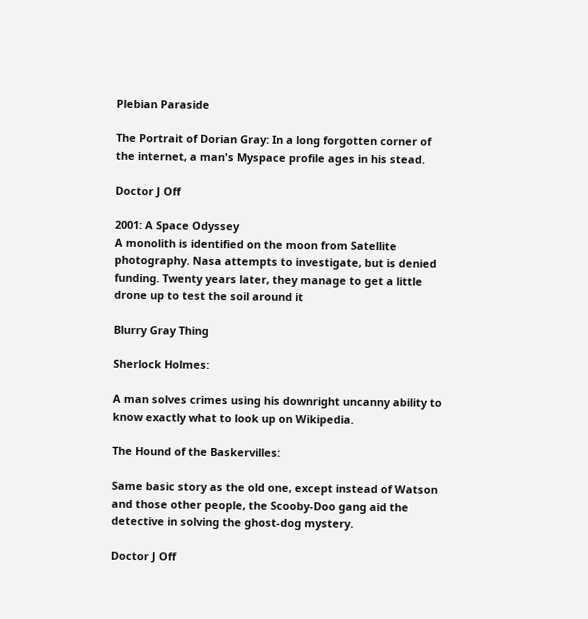Plebian Paraside

The Portrait of Dorian Gray: In a long forgotten corner of the internet, a man's Myspace profile ages in his stead.

Doctor J Off

2001: A Space Odyssey
A monolith is identified on the moon from Satellite photography. Nasa attempts to investigate, but is denied funding. Twenty years later, they manage to get a little drone up to test the soil around it

Blurry Gray Thing

Sherlock Holmes:

A man solves crimes using his downright uncanny ability to know exactly what to look up on Wikipedia.

The Hound of the Baskervilles:

Same basic story as the old one, except instead of Watson and those other people, the Scooby-Doo gang aid the detective in solving the ghost-dog mystery.

Doctor J Off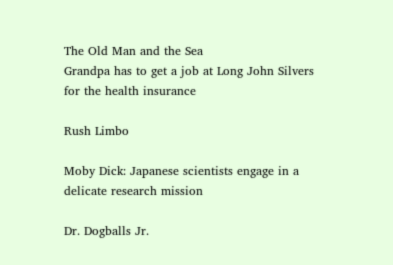The Old Man and the Sea
Grandpa has to get a job at Long John Silvers for the health insurance

Rush Limbo

Moby Dick: Japanese scientists engage in a delicate research mission

Dr. Dogballs Jr.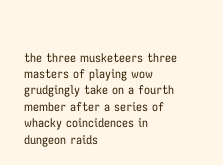the three musketeers three masters of playing wow grudgingly take on a fourth member after a series of whacky coincidences in dungeon raids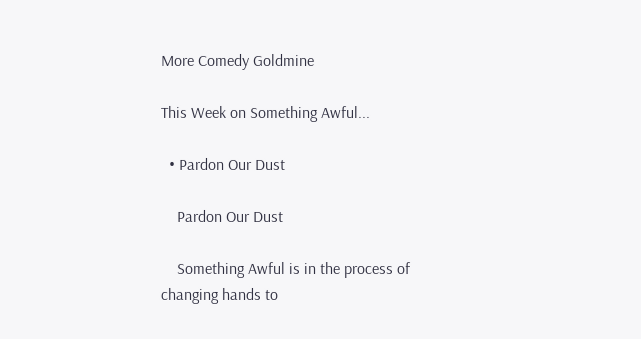More Comedy Goldmine

This Week on Something Awful...

  • Pardon Our Dust

    Pardon Our Dust

    Something Awful is in the process of changing hands to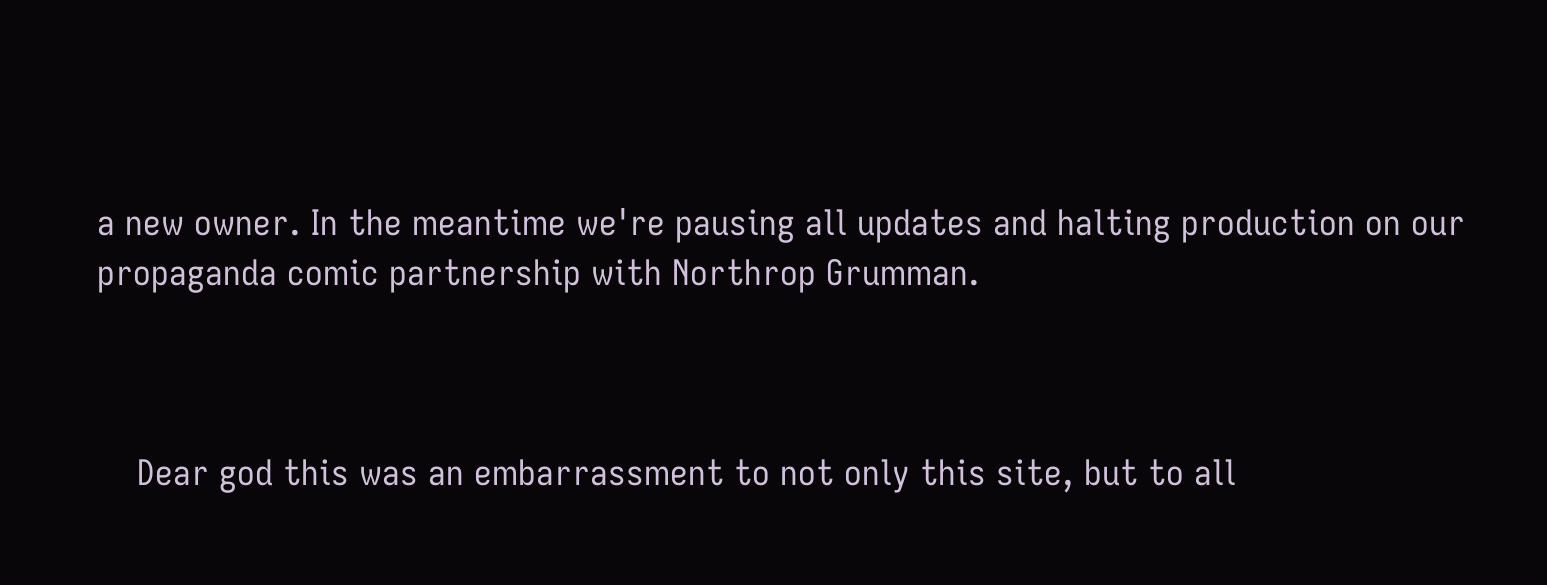a new owner. In the meantime we're pausing all updates and halting production on our propaganda comic partnership with Northrop Grumman.



    Dear god this was an embarrassment to not only this site, but to all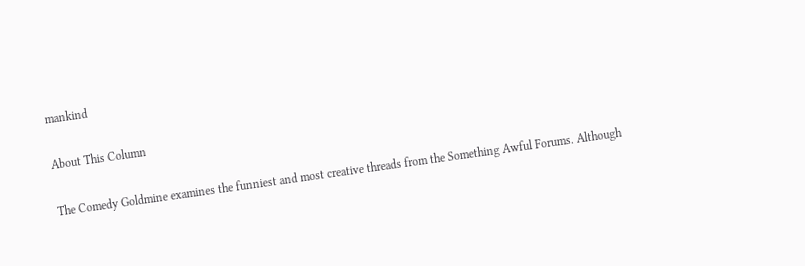mankind

About This Column

The Comedy Goldmine examines the funniest and most creative threads from the Something Awful Forums. Although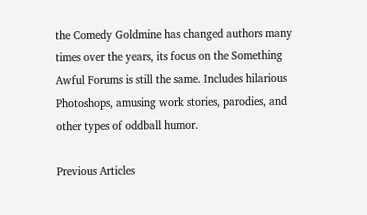the Comedy Goldmine has changed authors many times over the years, its focus on the Something Awful Forums is still the same. Includes hilarious Photoshops, amusing work stories, parodies, and other types of oddball humor.

Previous Articles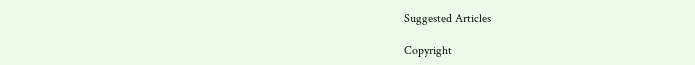Suggested Articles

Copyright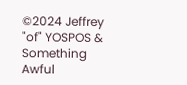©2024 Jeffrey "of" YOSPOS & Something Awful